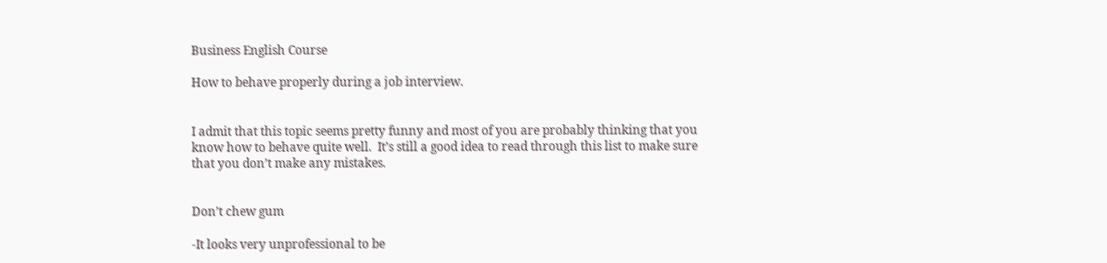Business English Course

How to behave properly during a job interview.


I admit that this topic seems pretty funny and most of you are probably thinking that you know how to behave quite well.  It’s still a good idea to read through this list to make sure that you don’t make any mistakes.


Don’t chew gum

-It looks very unprofessional to be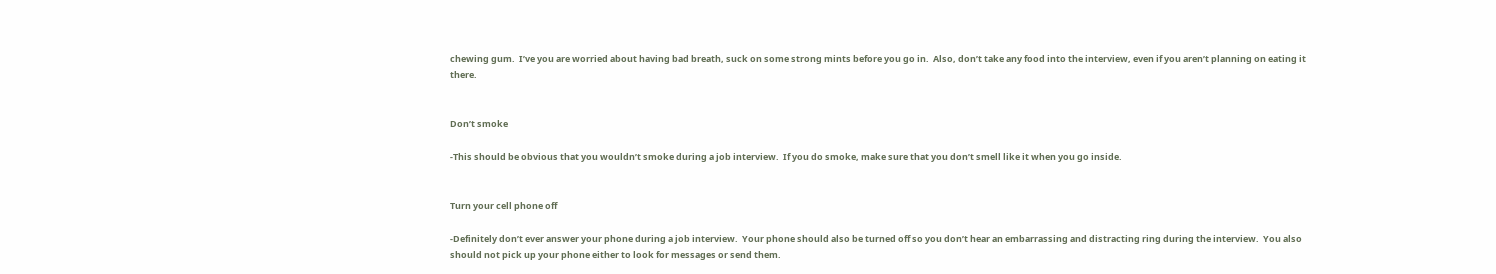chewing gum.  I’ve you are worried about having bad breath, suck on some strong mints before you go in.  Also, don’t take any food into the interview, even if you aren’t planning on eating it there.


Don’t smoke

-This should be obvious that you wouldn’t smoke during a job interview.  If you do smoke, make sure that you don’t smell like it when you go inside.


Turn your cell phone off

-Definitely don’t ever answer your phone during a job interview.  Your phone should also be turned off so you don’t hear an embarrassing and distracting ring during the interview.  You also should not pick up your phone either to look for messages or send them.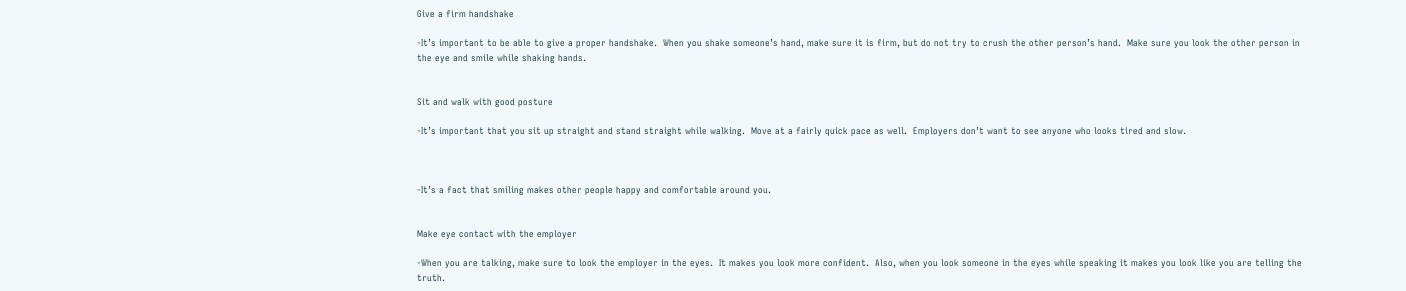Give a firm handshake

-It’s important to be able to give a proper handshake.  When you shake someone’s hand, make sure it is firm, but do not try to crush the other person’s hand.  Make sure you look the other person in the eye and smile while shaking hands.


Sit and walk with good posture

-It’s important that you sit up straight and stand straight while walking.  Move at a fairly quick pace as well.  Employers don’t want to see anyone who looks tired and slow.



-It’s a fact that smiling makes other people happy and comfortable around you.


Make eye contact with the employer

-When you are talking, make sure to look the employer in the eyes.  It makes you look more confident.  Also, when you look someone in the eyes while speaking it makes you look like you are telling the truth.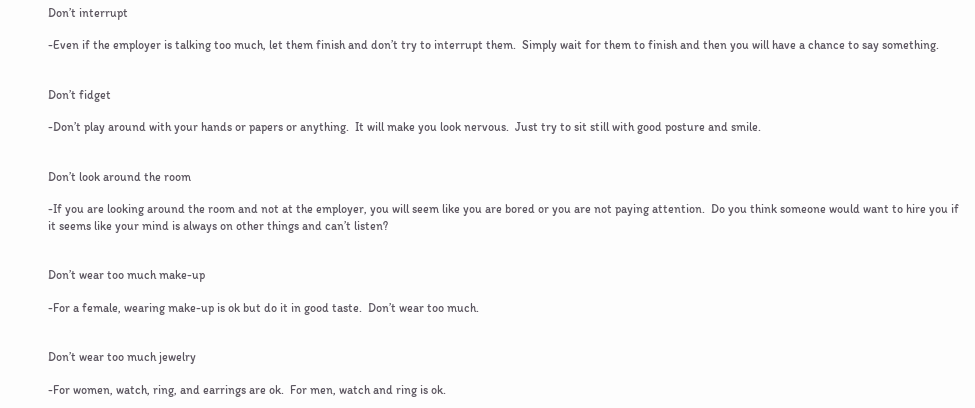Don’t interrupt

-Even if the employer is talking too much, let them finish and don’t try to interrupt them.  Simply wait for them to finish and then you will have a chance to say something.


Don’t fidget

-Don’t play around with your hands or papers or anything.  It will make you look nervous.  Just try to sit still with good posture and smile.


Don’t look around the room

-If you are looking around the room and not at the employer, you will seem like you are bored or you are not paying attention.  Do you think someone would want to hire you if it seems like your mind is always on other things and can’t listen?


Don’t wear too much make-up

-For a female, wearing make-up is ok but do it in good taste.  Don’t wear too much.


Don’t wear too much jewelry

-For women, watch, ring, and earrings are ok.  For men, watch and ring is ok.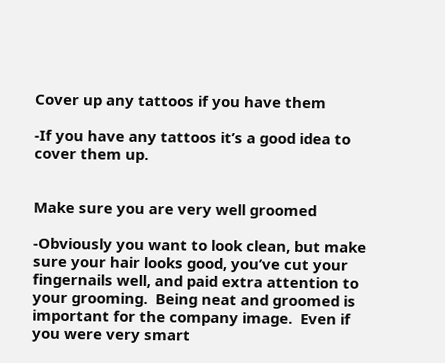Cover up any tattoos if you have them

-If you have any tattoos it’s a good idea to cover them up.


Make sure you are very well groomed

-Obviously you want to look clean, but make sure your hair looks good, you’ve cut your fingernails well, and paid extra attention to your grooming.  Being neat and groomed is important for the company image.  Even if you were very smart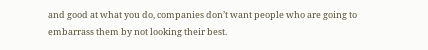and good at what you do, companies don’t want people who are going to embarrass them by not looking their best.